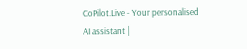CoPilot.Live - Your personalised AI assistant |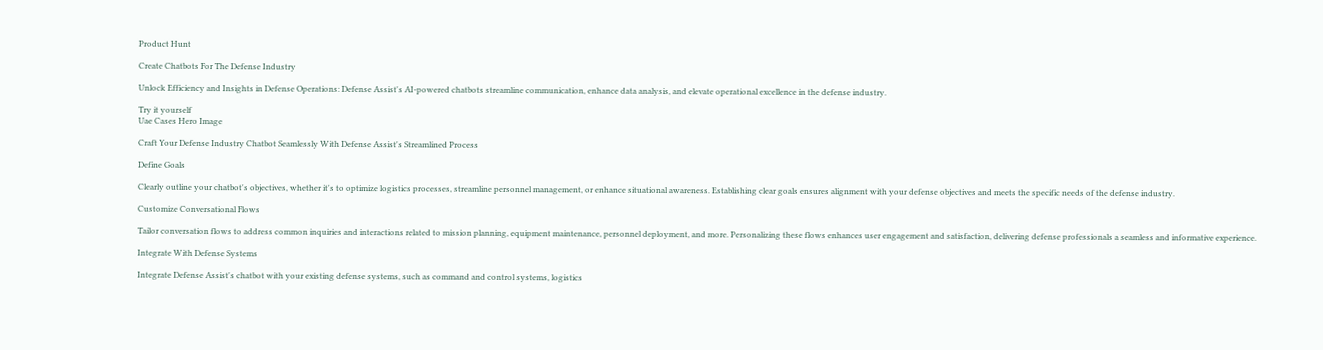Product Hunt

Create Chatbots For The Defense Industry

Unlock Efficiency and Insights in Defense Operations: Defense Assist's AI-powered chatbots streamline communication, enhance data analysis, and elevate operational excellence in the defense industry.

Try it yourself
Uae Cases Hero Image

Craft Your Defense Industry Chatbot Seamlessly With Defense Assist's Streamlined Process

Define Goals

Clearly outline your chatbot's objectives, whether it's to optimize logistics processes, streamline personnel management, or enhance situational awareness. Establishing clear goals ensures alignment with your defense objectives and meets the specific needs of the defense industry.

Customize Conversational Flows

Tailor conversation flows to address common inquiries and interactions related to mission planning, equipment maintenance, personnel deployment, and more. Personalizing these flows enhances user engagement and satisfaction, delivering defense professionals a seamless and informative experience.

Integrate With Defense Systems

Integrate Defense Assist's chatbot with your existing defense systems, such as command and control systems, logistics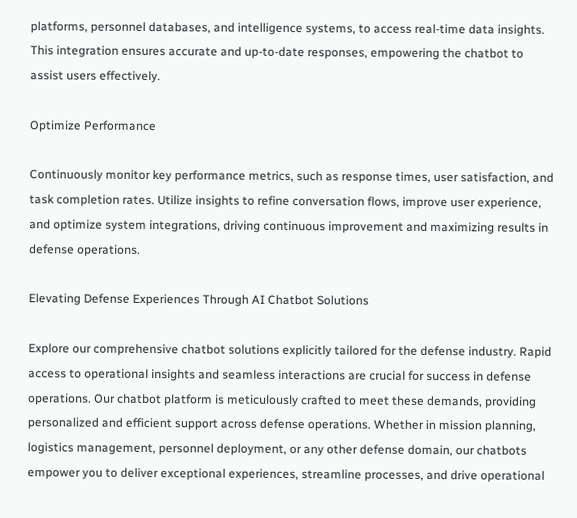platforms, personnel databases, and intelligence systems, to access real-time data insights. This integration ensures accurate and up-to-date responses, empowering the chatbot to assist users effectively.

Optimize Performance

Continuously monitor key performance metrics, such as response times, user satisfaction, and task completion rates. Utilize insights to refine conversation flows, improve user experience, and optimize system integrations, driving continuous improvement and maximizing results in defense operations.

Elevating Defense Experiences Through AI Chatbot Solutions

Explore our comprehensive chatbot solutions explicitly tailored for the defense industry. Rapid access to operational insights and seamless interactions are crucial for success in defense operations. Our chatbot platform is meticulously crafted to meet these demands, providing personalized and efficient support across defense operations. Whether in mission planning, logistics management, personnel deployment, or any other defense domain, our chatbots empower you to deliver exceptional experiences, streamline processes, and drive operational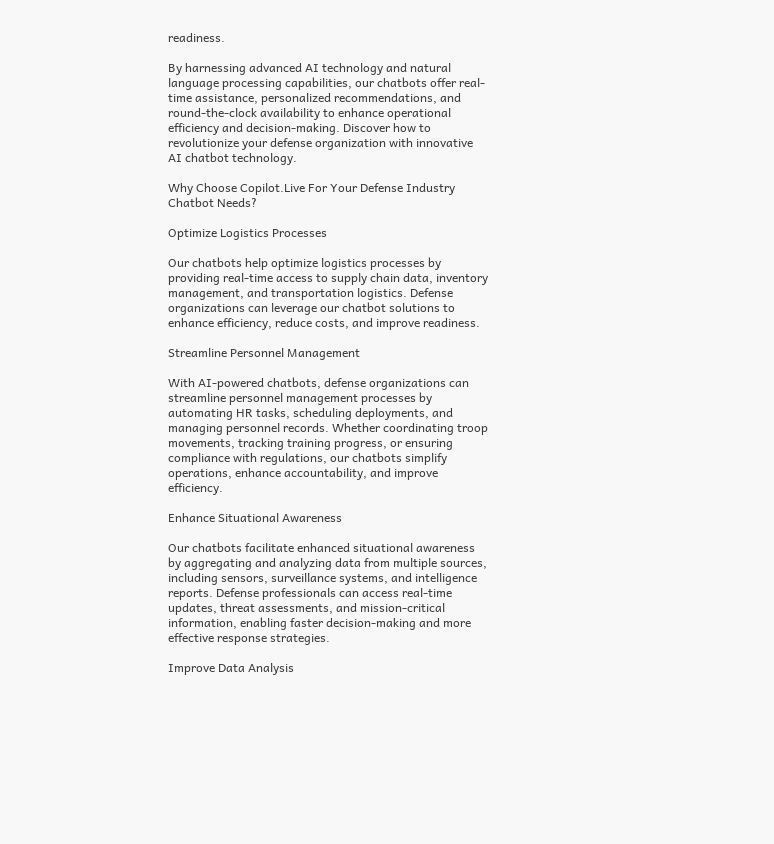readiness.

By harnessing advanced AI technology and natural language processing capabilities, our chatbots offer real-time assistance, personalized recommendations, and round-the-clock availability to enhance operational efficiency and decision-making. Discover how to revolutionize your defense organization with innovative AI chatbot technology.

Why Choose Copilot.Live For Your Defense Industry Chatbot Needs?

Optimize Logistics Processes

Our chatbots help optimize logistics processes by providing real-time access to supply chain data, inventory management, and transportation logistics. Defense organizations can leverage our chatbot solutions to enhance efficiency, reduce costs, and improve readiness.

Streamline Personnel Management

With AI-powered chatbots, defense organizations can streamline personnel management processes by automating HR tasks, scheduling deployments, and managing personnel records. Whether coordinating troop movements, tracking training progress, or ensuring compliance with regulations, our chatbots simplify operations, enhance accountability, and improve efficiency.

Enhance Situational Awareness

Our chatbots facilitate enhanced situational awareness by aggregating and analyzing data from multiple sources, including sensors, surveillance systems, and intelligence reports. Defense professionals can access real-time updates, threat assessments, and mission-critical information, enabling faster decision-making and more effective response strategies.

Improve Data Analysis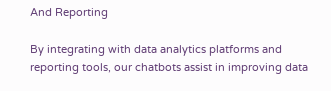And Reporting

By integrating with data analytics platforms and reporting tools, our chatbots assist in improving data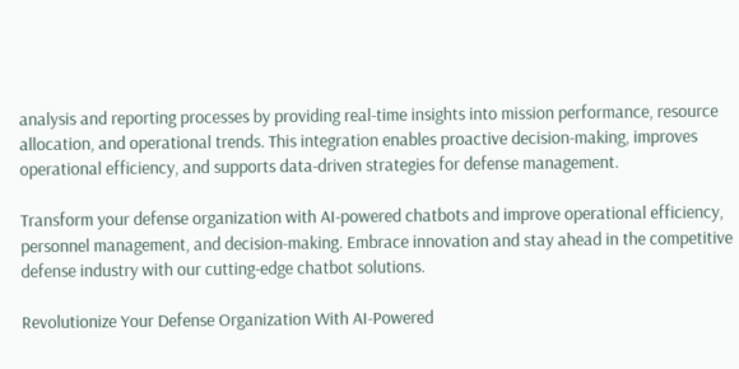analysis and reporting processes by providing real-time insights into mission performance, resource allocation, and operational trends. This integration enables proactive decision-making, improves operational efficiency, and supports data-driven strategies for defense management.

Transform your defense organization with AI-powered chatbots and improve operational efficiency, personnel management, and decision-making. Embrace innovation and stay ahead in the competitive defense industry with our cutting-edge chatbot solutions.

Revolutionize Your Defense Organization With AI-Powered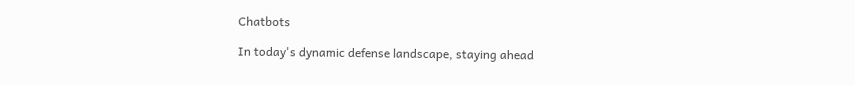Chatbots

In today's dynamic defense landscape, staying ahead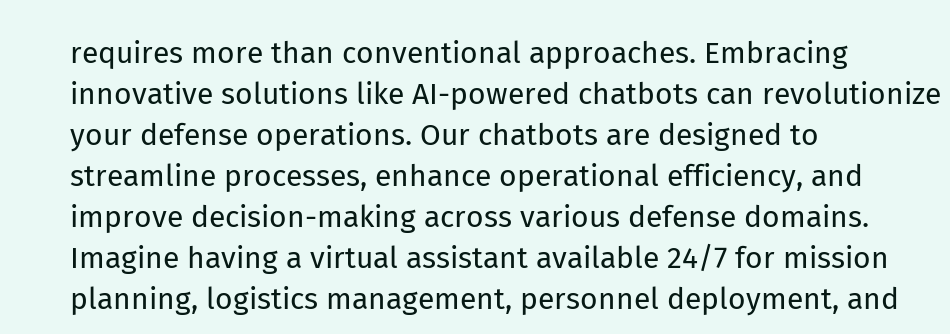requires more than conventional approaches. Embracing innovative solutions like AI-powered chatbots can revolutionize your defense operations. Our chatbots are designed to streamline processes, enhance operational efficiency, and improve decision-making across various defense domains. Imagine having a virtual assistant available 24/7 for mission planning, logistics management, personnel deployment, and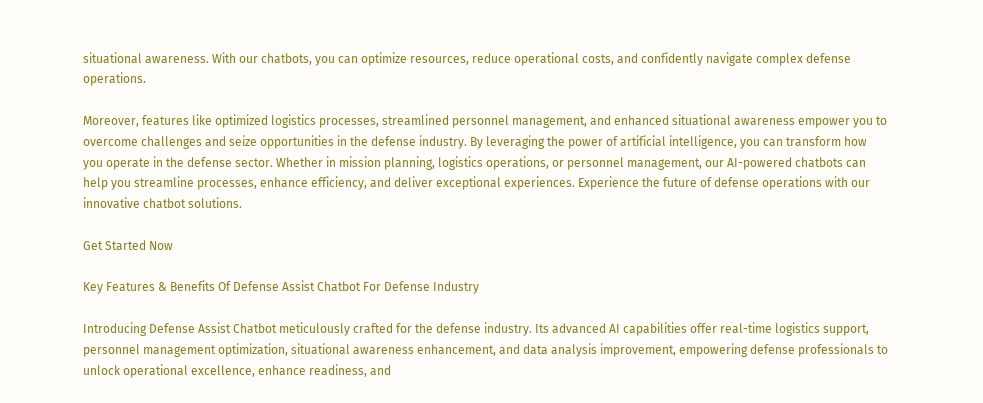situational awareness. With our chatbots, you can optimize resources, reduce operational costs, and confidently navigate complex defense operations.

Moreover, features like optimized logistics processes, streamlined personnel management, and enhanced situational awareness empower you to overcome challenges and seize opportunities in the defense industry. By leveraging the power of artificial intelligence, you can transform how you operate in the defense sector. Whether in mission planning, logistics operations, or personnel management, our AI-powered chatbots can help you streamline processes, enhance efficiency, and deliver exceptional experiences. Experience the future of defense operations with our innovative chatbot solutions.

Get Started Now

Key Features & Benefits Of Defense Assist Chatbot For Defense Industry

Introducing Defense Assist Chatbot meticulously crafted for the defense industry. Its advanced AI capabilities offer real-time logistics support, personnel management optimization, situational awareness enhancement, and data analysis improvement, empowering defense professionals to unlock operational excellence, enhance readiness, and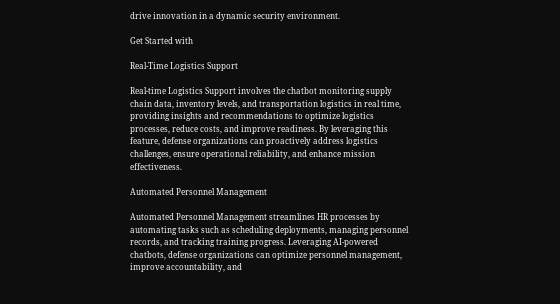drive innovation in a dynamic security environment.

Get Started with

Real-Time Logistics Support

Real-time Logistics Support involves the chatbot monitoring supply chain data, inventory levels, and transportation logistics in real time, providing insights and recommendations to optimize logistics processes, reduce costs, and improve readiness. By leveraging this feature, defense organizations can proactively address logistics challenges, ensure operational reliability, and enhance mission effectiveness.

Automated Personnel Management

Automated Personnel Management streamlines HR processes by automating tasks such as scheduling deployments, managing personnel records, and tracking training progress. Leveraging AI-powered chatbots, defense organizations can optimize personnel management, improve accountability, and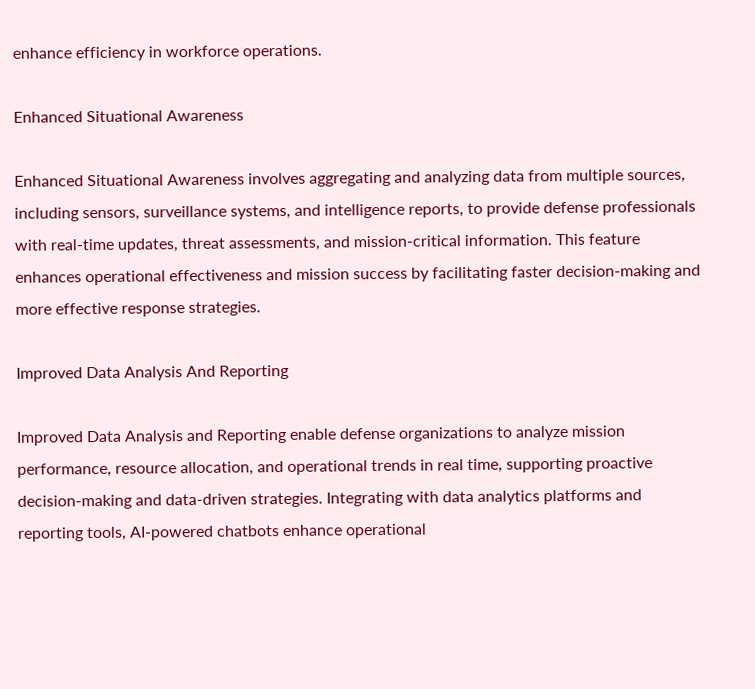enhance efficiency in workforce operations.

Enhanced Situational Awareness

Enhanced Situational Awareness involves aggregating and analyzing data from multiple sources, including sensors, surveillance systems, and intelligence reports, to provide defense professionals with real-time updates, threat assessments, and mission-critical information. This feature enhances operational effectiveness and mission success by facilitating faster decision-making and more effective response strategies.

Improved Data Analysis And Reporting

Improved Data Analysis and Reporting enable defense organizations to analyze mission performance, resource allocation, and operational trends in real time, supporting proactive decision-making and data-driven strategies. Integrating with data analytics platforms and reporting tools, AI-powered chatbots enhance operational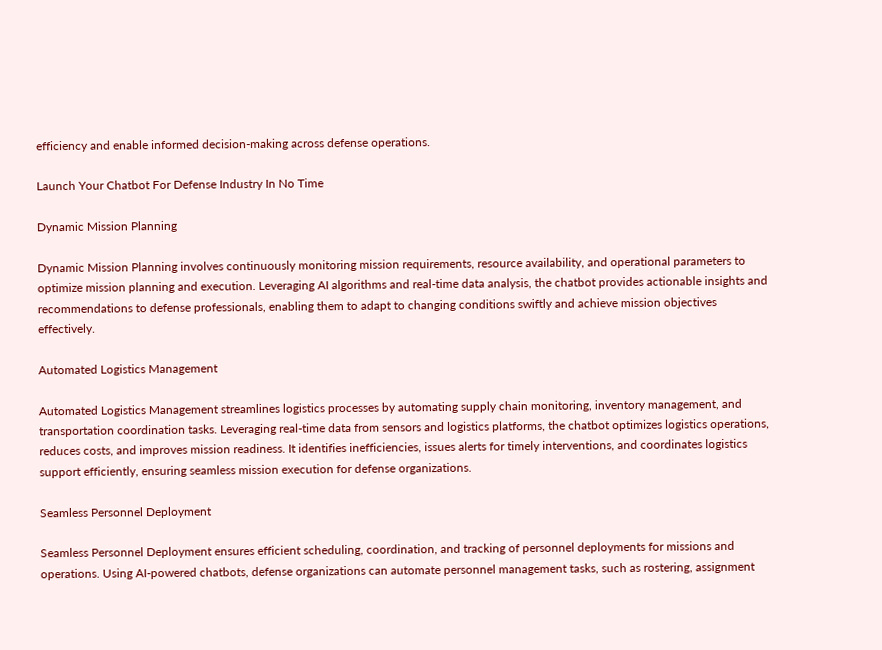efficiency and enable informed decision-making across defense operations.

Launch Your Chatbot For Defense Industry In No Time

Dynamic Mission Planning

Dynamic Mission Planning involves continuously monitoring mission requirements, resource availability, and operational parameters to optimize mission planning and execution. Leveraging AI algorithms and real-time data analysis, the chatbot provides actionable insights and recommendations to defense professionals, enabling them to adapt to changing conditions swiftly and achieve mission objectives effectively.

Automated Logistics Management

Automated Logistics Management streamlines logistics processes by automating supply chain monitoring, inventory management, and transportation coordination tasks. Leveraging real-time data from sensors and logistics platforms, the chatbot optimizes logistics operations, reduces costs, and improves mission readiness. It identifies inefficiencies, issues alerts for timely interventions, and coordinates logistics support efficiently, ensuring seamless mission execution for defense organizations.

Seamless Personnel Deployment

Seamless Personnel Deployment ensures efficient scheduling, coordination, and tracking of personnel deployments for missions and operations. Using AI-powered chatbots, defense organizations can automate personnel management tasks, such as rostering, assignment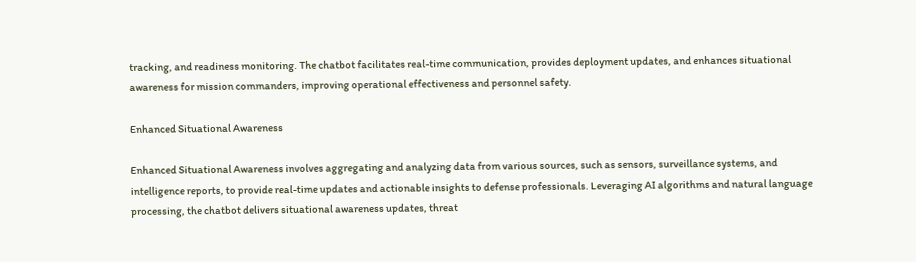tracking, and readiness monitoring. The chatbot facilitates real-time communication, provides deployment updates, and enhances situational awareness for mission commanders, improving operational effectiveness and personnel safety.

Enhanced Situational Awareness

Enhanced Situational Awareness involves aggregating and analyzing data from various sources, such as sensors, surveillance systems, and intelligence reports, to provide real-time updates and actionable insights to defense professionals. Leveraging AI algorithms and natural language processing, the chatbot delivers situational awareness updates, threat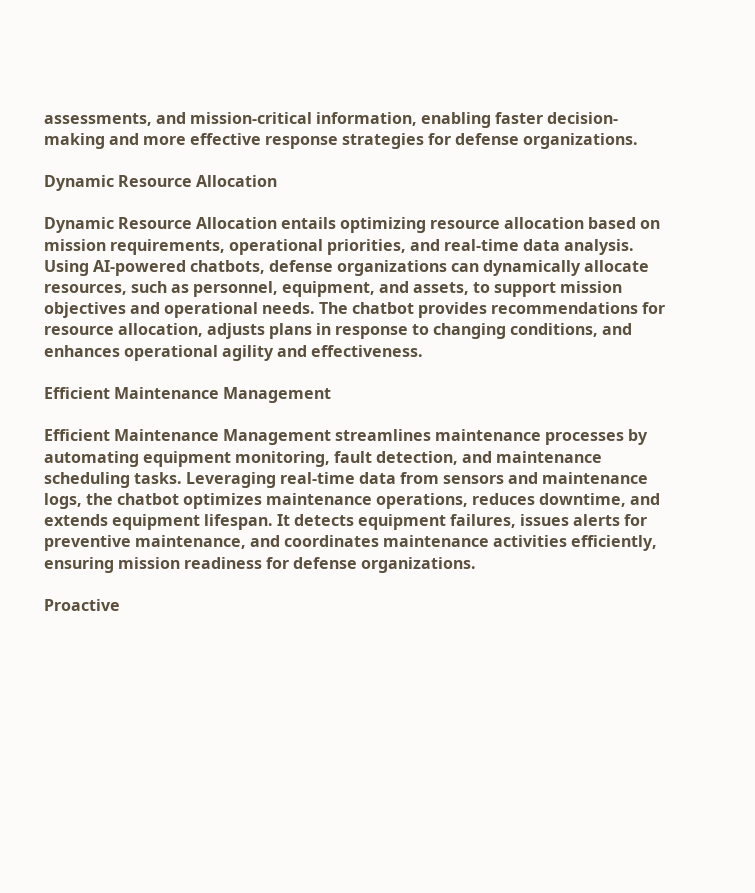assessments, and mission-critical information, enabling faster decision-making and more effective response strategies for defense organizations.

Dynamic Resource Allocation

Dynamic Resource Allocation entails optimizing resource allocation based on mission requirements, operational priorities, and real-time data analysis. Using AI-powered chatbots, defense organizations can dynamically allocate resources, such as personnel, equipment, and assets, to support mission objectives and operational needs. The chatbot provides recommendations for resource allocation, adjusts plans in response to changing conditions, and enhances operational agility and effectiveness.

Efficient Maintenance Management

Efficient Maintenance Management streamlines maintenance processes by automating equipment monitoring, fault detection, and maintenance scheduling tasks. Leveraging real-time data from sensors and maintenance logs, the chatbot optimizes maintenance operations, reduces downtime, and extends equipment lifespan. It detects equipment failures, issues alerts for preventive maintenance, and coordinates maintenance activities efficiently, ensuring mission readiness for defense organizations.

Proactive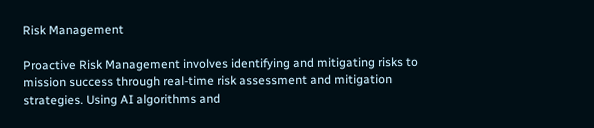Risk Management

Proactive Risk Management involves identifying and mitigating risks to mission success through real-time risk assessment and mitigation strategies. Using AI algorithms and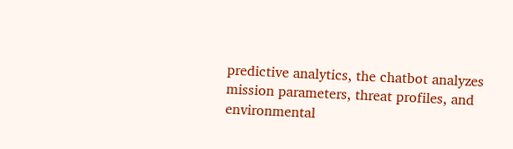predictive analytics, the chatbot analyzes mission parameters, threat profiles, and environmental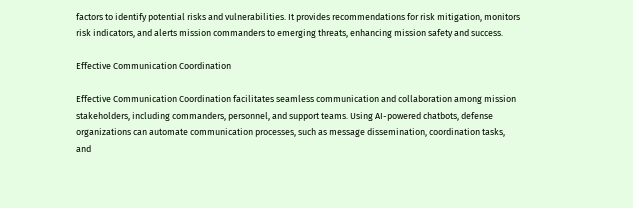factors to identify potential risks and vulnerabilities. It provides recommendations for risk mitigation, monitors risk indicators, and alerts mission commanders to emerging threats, enhancing mission safety and success.

Effective Communication Coordination

Effective Communication Coordination facilitates seamless communication and collaboration among mission stakeholders, including commanders, personnel, and support teams. Using AI-powered chatbots, defense organizations can automate communication processes, such as message dissemination, coordination tasks, and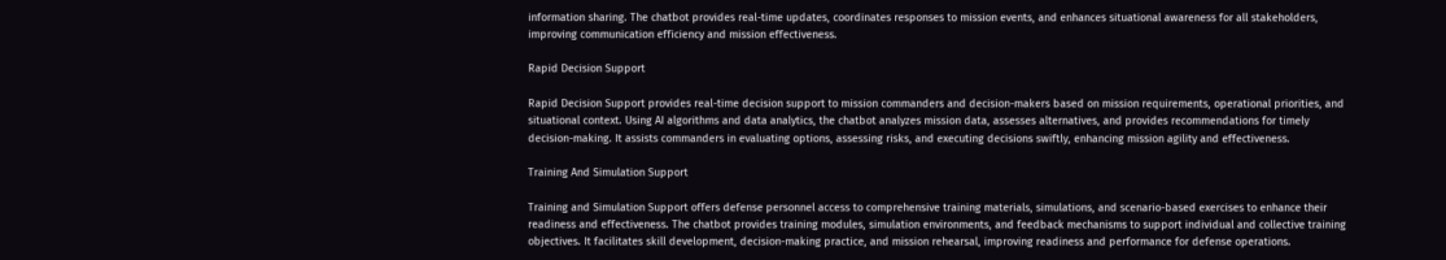information sharing. The chatbot provides real-time updates, coordinates responses to mission events, and enhances situational awareness for all stakeholders, improving communication efficiency and mission effectiveness.

Rapid Decision Support

Rapid Decision Support provides real-time decision support to mission commanders and decision-makers based on mission requirements, operational priorities, and situational context. Using AI algorithms and data analytics, the chatbot analyzes mission data, assesses alternatives, and provides recommendations for timely decision-making. It assists commanders in evaluating options, assessing risks, and executing decisions swiftly, enhancing mission agility and effectiveness.

Training And Simulation Support

Training and Simulation Support offers defense personnel access to comprehensive training materials, simulations, and scenario-based exercises to enhance their readiness and effectiveness. The chatbot provides training modules, simulation environments, and feedback mechanisms to support individual and collective training objectives. It facilitates skill development, decision-making practice, and mission rehearsal, improving readiness and performance for defense operations.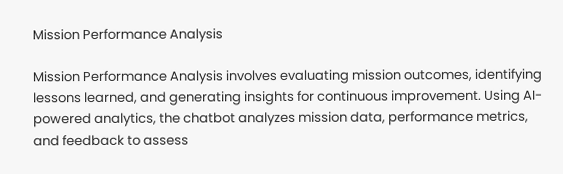Mission Performance Analysis

Mission Performance Analysis involves evaluating mission outcomes, identifying lessons learned, and generating insights for continuous improvement. Using AI-powered analytics, the chatbot analyzes mission data, performance metrics, and feedback to assess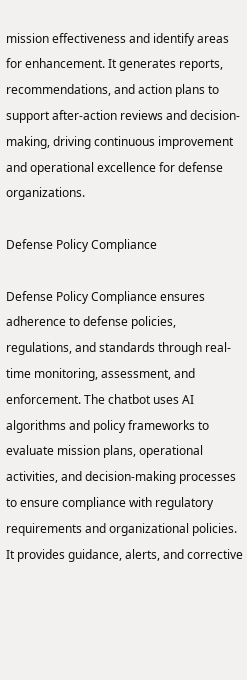mission effectiveness and identify areas for enhancement. It generates reports, recommendations, and action plans to support after-action reviews and decision-making, driving continuous improvement and operational excellence for defense organizations.

Defense Policy Compliance

Defense Policy Compliance ensures adherence to defense policies, regulations, and standards through real-time monitoring, assessment, and enforcement. The chatbot uses AI algorithms and policy frameworks to evaluate mission plans, operational activities, and decision-making processes to ensure compliance with regulatory requirements and organizational policies. It provides guidance, alerts, and corrective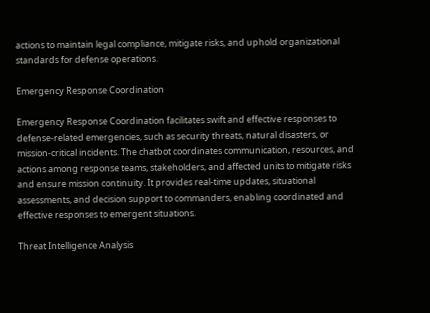actions to maintain legal compliance, mitigate risks, and uphold organizational standards for defense operations.

Emergency Response Coordination

Emergency Response Coordination facilitates swift and effective responses to defense-related emergencies, such as security threats, natural disasters, or mission-critical incidents. The chatbot coordinates communication, resources, and actions among response teams, stakeholders, and affected units to mitigate risks and ensure mission continuity. It provides real-time updates, situational assessments, and decision support to commanders, enabling coordinated and effective responses to emergent situations.

Threat Intelligence Analysis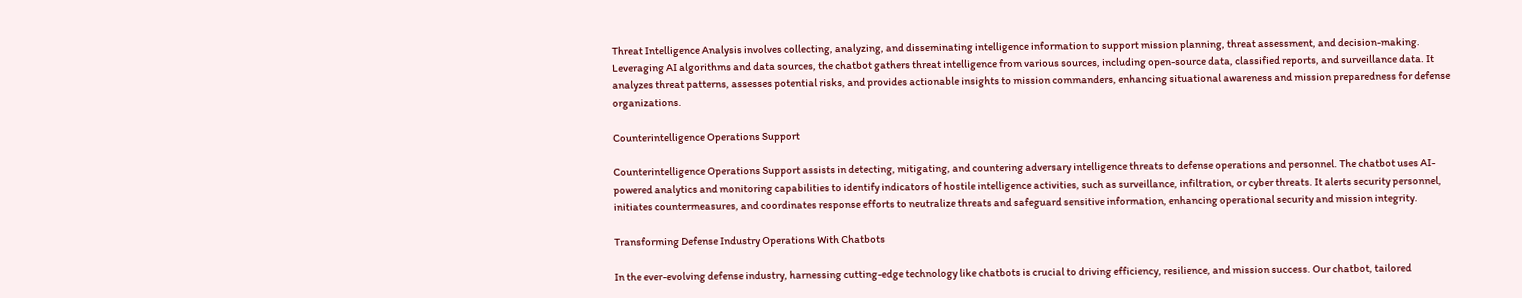Threat Intelligence Analysis involves collecting, analyzing, and disseminating intelligence information to support mission planning, threat assessment, and decision-making. Leveraging AI algorithms and data sources, the chatbot gathers threat intelligence from various sources, including open-source data, classified reports, and surveillance data. It analyzes threat patterns, assesses potential risks, and provides actionable insights to mission commanders, enhancing situational awareness and mission preparedness for defense organizations.

Counterintelligence Operations Support

Counterintelligence Operations Support assists in detecting, mitigating, and countering adversary intelligence threats to defense operations and personnel. The chatbot uses AI-powered analytics and monitoring capabilities to identify indicators of hostile intelligence activities, such as surveillance, infiltration, or cyber threats. It alerts security personnel, initiates countermeasures, and coordinates response efforts to neutralize threats and safeguard sensitive information, enhancing operational security and mission integrity.

Transforming Defense Industry Operations With Chatbots

In the ever-evolving defense industry, harnessing cutting-edge technology like chatbots is crucial to driving efficiency, resilience, and mission success. Our chatbot, tailored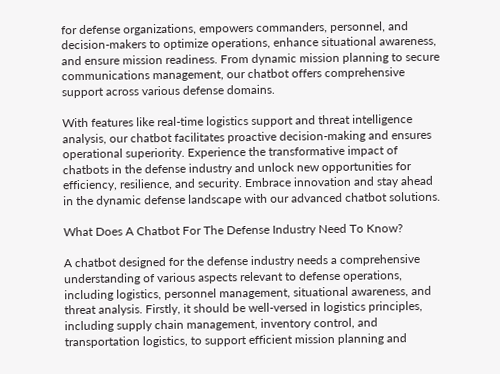for defense organizations, empowers commanders, personnel, and decision-makers to optimize operations, enhance situational awareness, and ensure mission readiness. From dynamic mission planning to secure communications management, our chatbot offers comprehensive support across various defense domains.

With features like real-time logistics support and threat intelligence analysis, our chatbot facilitates proactive decision-making and ensures operational superiority. Experience the transformative impact of chatbots in the defense industry and unlock new opportunities for efficiency, resilience, and security. Embrace innovation and stay ahead in the dynamic defense landscape with our advanced chatbot solutions.

What Does A Chatbot For The Defense Industry Need To Know?

A chatbot designed for the defense industry needs a comprehensive understanding of various aspects relevant to defense operations, including logistics, personnel management, situational awareness, and threat analysis. Firstly, it should be well-versed in logistics principles, including supply chain management, inventory control, and transportation logistics, to support efficient mission planning and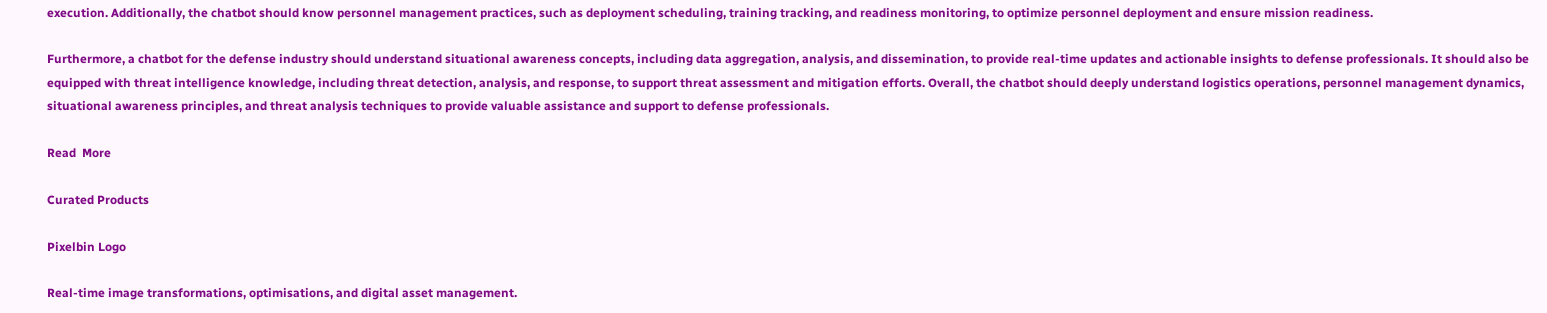execution. Additionally, the chatbot should know personnel management practices, such as deployment scheduling, training tracking, and readiness monitoring, to optimize personnel deployment and ensure mission readiness.

Furthermore, a chatbot for the defense industry should understand situational awareness concepts, including data aggregation, analysis, and dissemination, to provide real-time updates and actionable insights to defense professionals. It should also be equipped with threat intelligence knowledge, including threat detection, analysis, and response, to support threat assessment and mitigation efforts. Overall, the chatbot should deeply understand logistics operations, personnel management dynamics, situational awareness principles, and threat analysis techniques to provide valuable assistance and support to defense professionals.

Read  More

Curated Products

Pixelbin Logo

Real-time image transformations, optimisations, and digital asset management.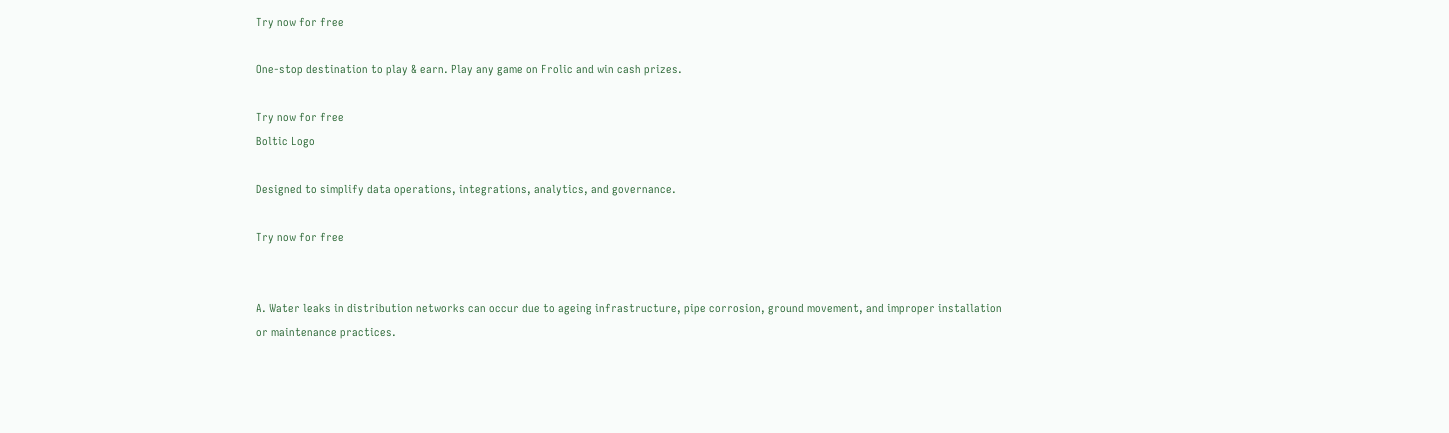Try now for free

One-stop destination to play & earn. Play any game on Frolic and win cash prizes.

Try now for free
Boltic Logo

Designed to simplify data operations, integrations, analytics, and governance.

Try now for free


A. Water leaks in distribution networks can occur due to ageing infrastructure, pipe corrosion, ground movement, and improper installation or maintenance practices.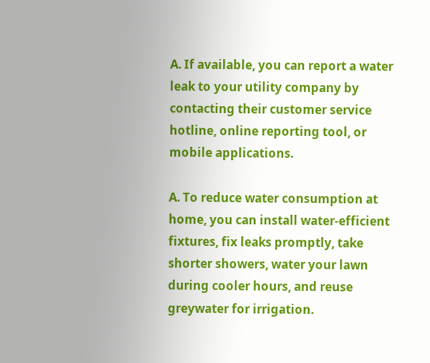A. If available, you can report a water leak to your utility company by contacting their customer service hotline, online reporting tool, or mobile applications.

A. To reduce water consumption at home, you can install water-efficient fixtures, fix leaks promptly, take shorter showers, water your lawn during cooler hours, and reuse greywater for irrigation.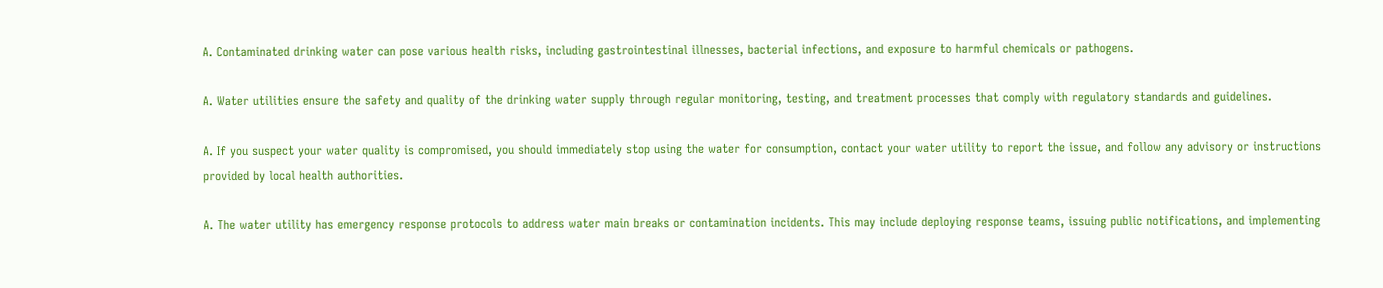A. Contaminated drinking water can pose various health risks, including gastrointestinal illnesses, bacterial infections, and exposure to harmful chemicals or pathogens.

A. Water utilities ensure the safety and quality of the drinking water supply through regular monitoring, testing, and treatment processes that comply with regulatory standards and guidelines.

A. If you suspect your water quality is compromised, you should immediately stop using the water for consumption, contact your water utility to report the issue, and follow any advisory or instructions provided by local health authorities.

A. The water utility has emergency response protocols to address water main breaks or contamination incidents. This may include deploying response teams, issuing public notifications, and implementing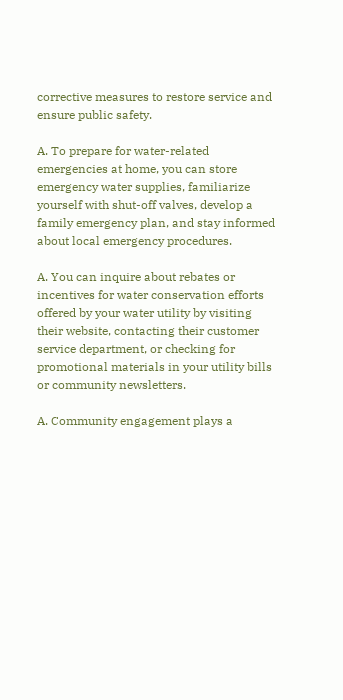corrective measures to restore service and ensure public safety.

A. To prepare for water-related emergencies at home, you can store emergency water supplies, familiarize yourself with shut-off valves, develop a family emergency plan, and stay informed about local emergency procedures.

A. You can inquire about rebates or incentives for water conservation efforts offered by your water utility by visiting their website, contacting their customer service department, or checking for promotional materials in your utility bills or community newsletters.

A. Community engagement plays a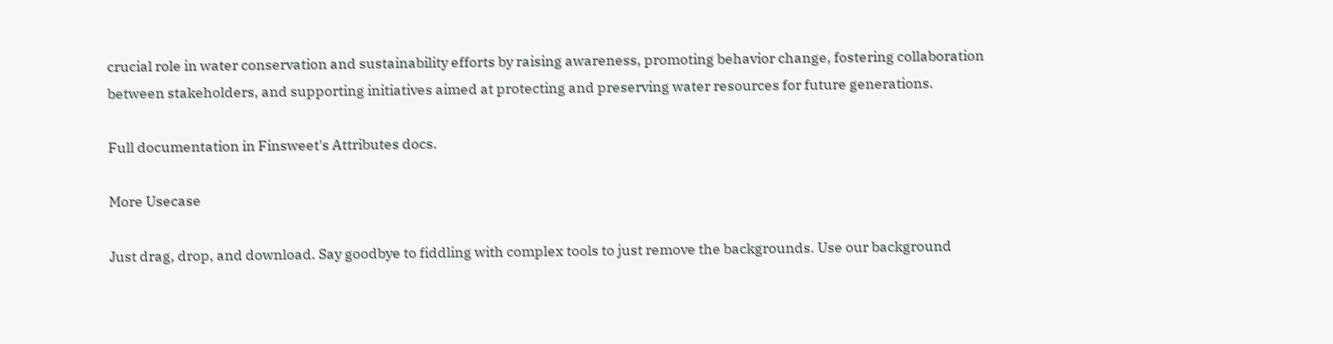crucial role in water conservation and sustainability efforts by raising awareness, promoting behavior change, fostering collaboration between stakeholders, and supporting initiatives aimed at protecting and preserving water resources for future generations.

Full documentation in Finsweet's Attributes docs.

More Usecase

Just drag, drop, and download. Say goodbye to fiddling with complex tools to just remove the backgrounds. Use our background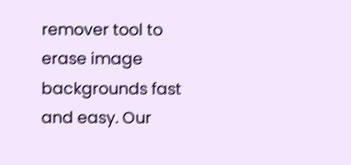remover tool to erase image backgrounds fast and easy. Our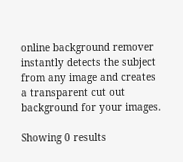online background remover instantly detects the subject from any image and creates a transparent cut out background for your images.

Showing 0 results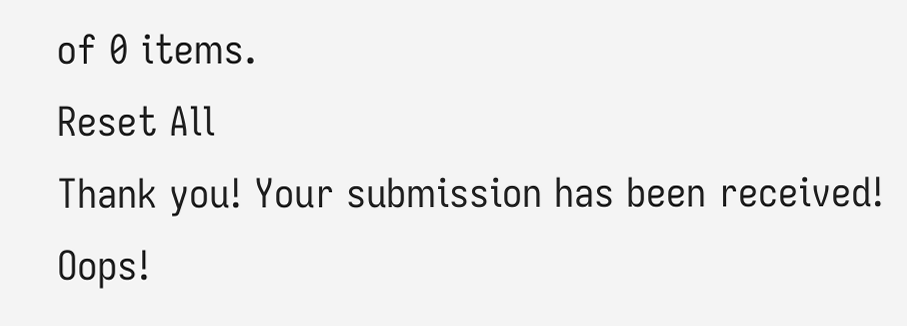of 0 items.
Reset All
Thank you! Your submission has been received!
Oops!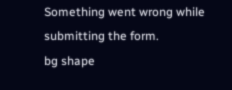Something went wrong while submitting the form.
bg shape